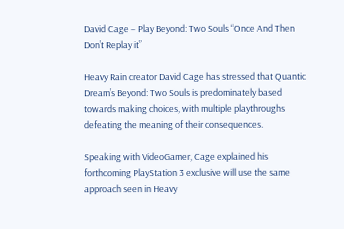David Cage – Play Beyond: Two Souls “Once And Then Don’t Replay it”

Heavy Rain creator David Cage has stressed that Quantic Dream’s Beyond: Two Souls is predominately based towards making choices, with multiple playthroughs defeating the meaning of their consequences.

Speaking with VideoGamer, Cage explained his forthcoming PlayStation 3 exclusive will use the same approach seen in Heavy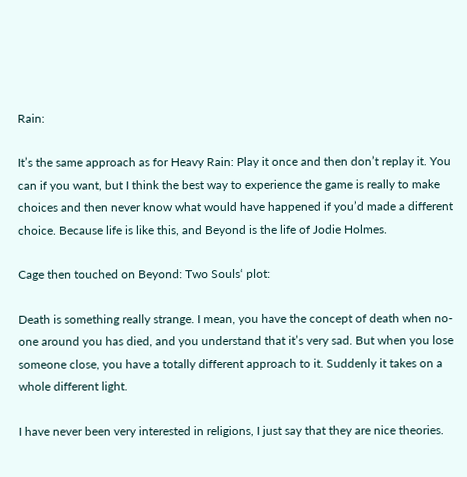Rain:

It’s the same approach as for Heavy Rain: Play it once and then don’t replay it. You can if you want, but I think the best way to experience the game is really to make choices and then never know what would have happened if you’d made a different choice. Because life is like this, and Beyond is the life of Jodie Holmes.

Cage then touched on Beyond: Two Souls‘ plot:

Death is something really strange. I mean, you have the concept of death when no-one around you has died, and you understand that it’s very sad. But when you lose someone close, you have a totally different approach to it. Suddenly it takes on a whole different light.

I have never been very interested in religions, I just say that they are nice theories.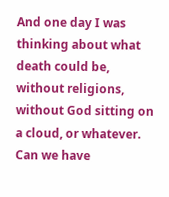And one day I was thinking about what death could be, without religions, without God sitting on a cloud, or whatever. Can we have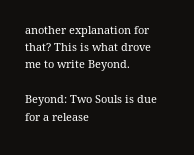another explanation for that? This is what drove me to write Beyond.

Beyond: Two Souls is due for a release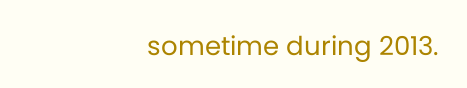sometime during 2013.